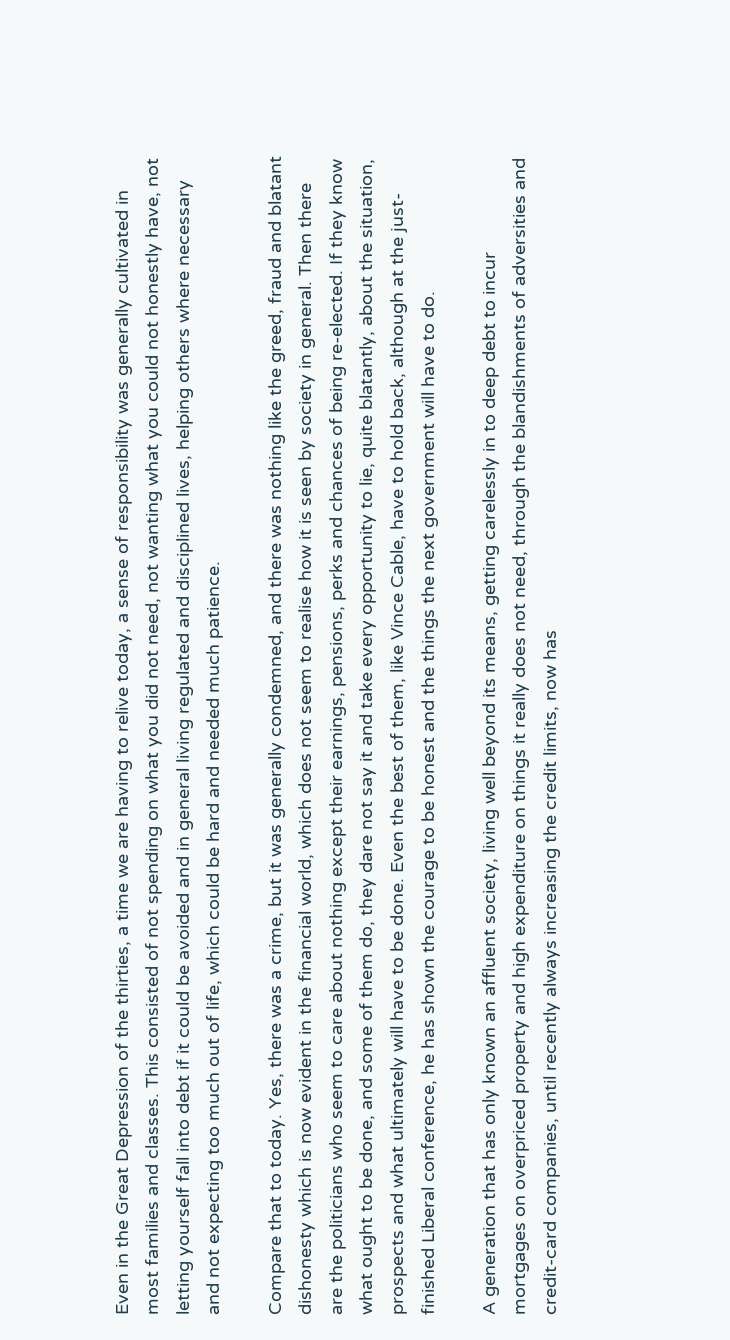Even in the Great Depression of the thirties, a time we are having to relive today, a sense of responsibility was generally cultivated in most families and classes. This consisted of not spending on what you did not need, not wanting what you could not honestly have, not letting yourself fall into debt if it could be avoided and in general living regulated and disciplined lives, helping others where necessary and not expecting too much out of life, which could be hard and needed much patience.

Compare that to today. Yes, there was a crime, but it was generally condemned, and there was nothing like the greed, fraud and blatant dishonesty which is now evident in the financial world, which does not seem to realise how it is seen by society in general. Then there are the politicians who seem to care about nothing except their earnings, pensions, perks and chances of being re-elected. If they know what ought to be done, and some of them do, they dare not say it and take every opportunity to lie, quite blatantly, about the situation, prospects and what ultimately will have to be done. Even the best of them, like Vince Cable, have to hold back, although at the just-finished Liberal conference, he has shown the courage to be honest and the things the next government will have to do.

A generation that has only known an affluent society, living well beyond its means, getting carelessly in to deep debt to incur mortgages on overpriced property and high expenditure on things it really does not need, through the blandishments of adversities and credit-card companies, until recently always increasing the credit limits, now has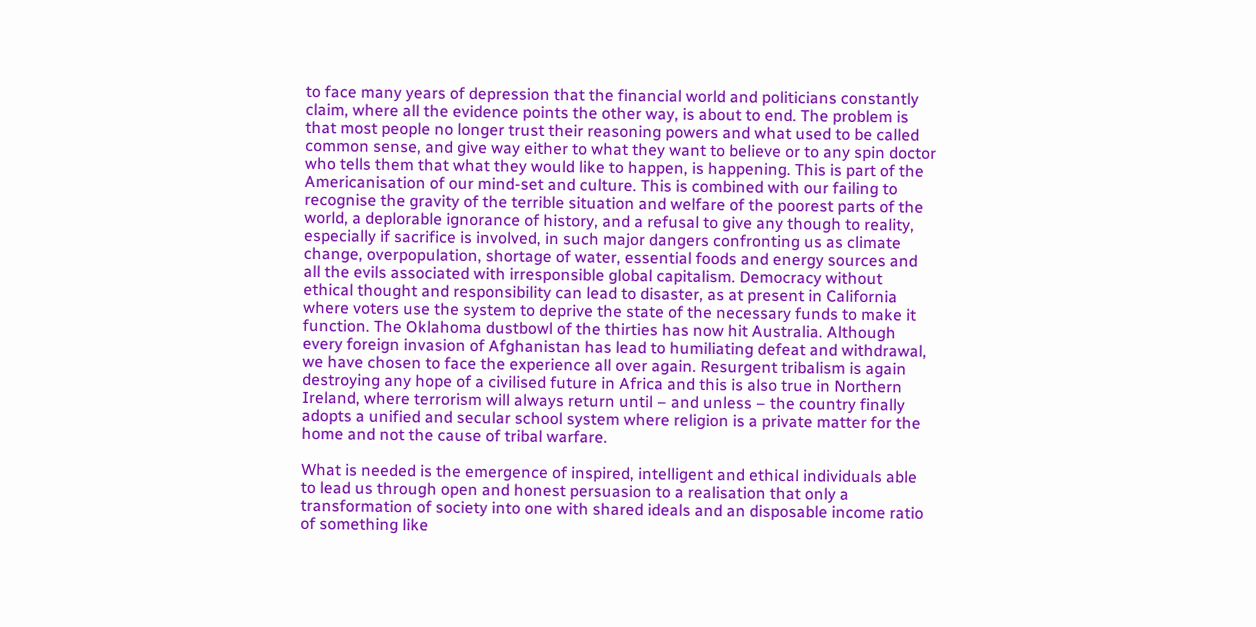to face many years of depression that the financial world and politicians constantly claim, where all the evidence points the other way, is about to end. The problem is that most people no longer trust their reasoning powers and what used to be called common sense, and give way either to what they want to believe or to any spin doctor who tells them that what they would like to happen, is happening. This is part of the Americanisation of our mind-set and culture. This is combined with our failing to recognise the gravity of the terrible situation and welfare of the poorest parts of the world, a deplorable ignorance of history, and a refusal to give any though to reality, especially if sacrifice is involved, in such major dangers confronting us as climate change, overpopulation, shortage of water, essential foods and energy sources and all the evils associated with irresponsible global capitalism. Democracy without ethical thought and responsibility can lead to disaster, as at present in California where voters use the system to deprive the state of the necessary funds to make it function. The Oklahoma dustbowl of the thirties has now hit Australia. Although every foreign invasion of Afghanistan has lead to humiliating defeat and withdrawal, we have chosen to face the experience all over again. Resurgent tribalism is again destroying any hope of a civilised future in Africa and this is also true in Northern Ireland, where terrorism will always return until – and unless – the country finally adopts a unified and secular school system where religion is a private matter for the home and not the cause of tribal warfare.

What is needed is the emergence of inspired, intelligent and ethical individuals able to lead us through open and honest persuasion to a realisation that only a transformation of society into one with shared ideals and an disposable income ratio of something like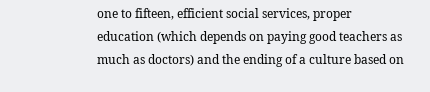one to fifteen, efficient social services, proper education (which depends on paying good teachers as much as doctors) and the ending of a culture based on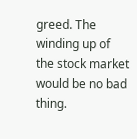greed. The winding up of the stock market would be no bad thing.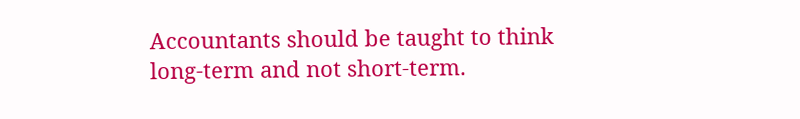Accountants should be taught to think long-term and not short-term.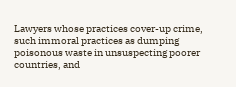Lawyers whose practices cover-up crime, such immoral practices as dumping poisonous waste in unsuspecting poorer countries, and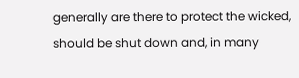generally are there to protect the wicked, should be shut down and, in many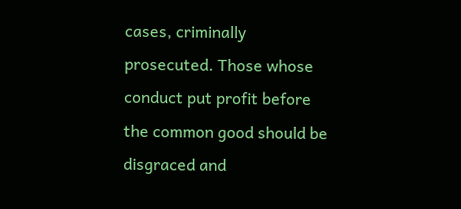cases, criminally prosecuted. Those whose conduct put profit before the common good should be disgraced and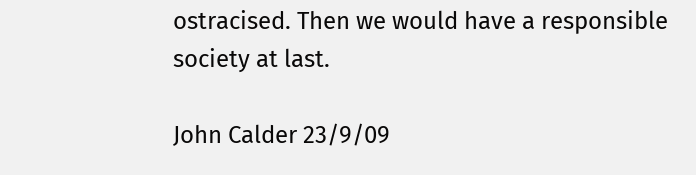ostracised. Then we would have a responsible society at last.

John Calder 23/9/09